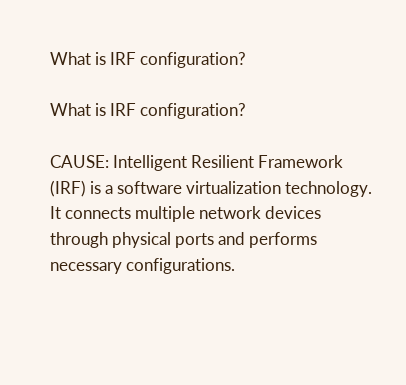What is IRF configuration?

What is IRF configuration?

CAUSE: Intelligent Resilient Framework (IRF) is a software virtualization technology. It connects multiple network devices through physical ports and performs necessary configurations.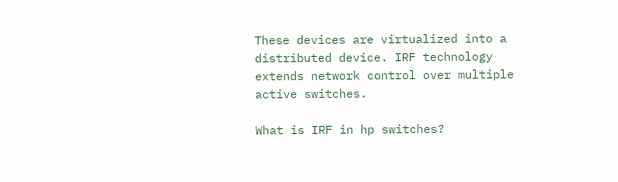These devices are virtualized into a distributed device. IRF technology extends network control over multiple active switches.

What is IRF in hp switches?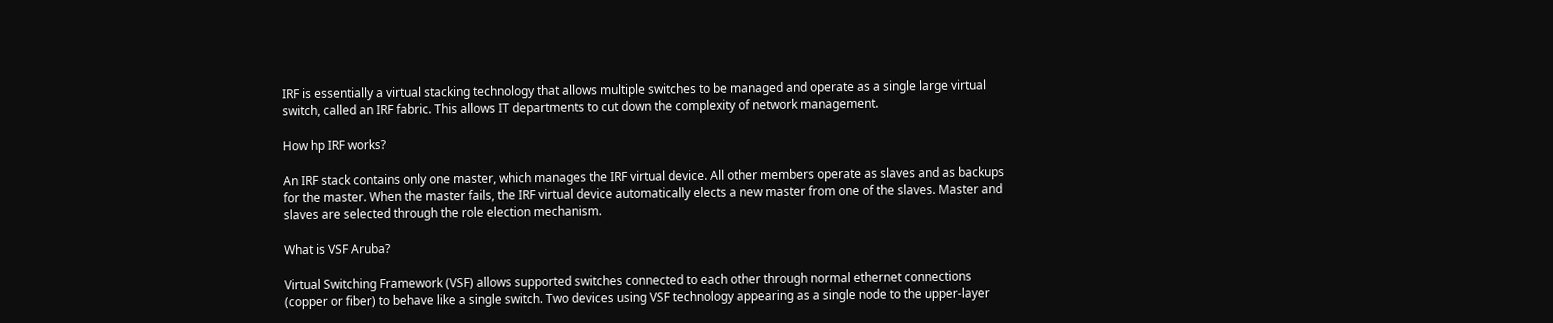IRF is essentially a virtual stacking technology that allows multiple switches to be managed and operate as a single large virtual switch, called an IRF fabric. This allows IT departments to cut down the complexity of network management.

How hp IRF works?

An IRF stack contains only one master, which manages the IRF virtual device. All other members operate as slaves and as backups for the master. When the master fails, the IRF virtual device automatically elects a new master from one of the slaves. Master and slaves are selected through the role election mechanism.

What is VSF Aruba?

Virtual Switching Framework (VSF) allows supported switches connected to each other through normal ethernet connections (copper or fiber) to behave like a single switch. Two devices using VSF technology appearing as a single node to the upper-layer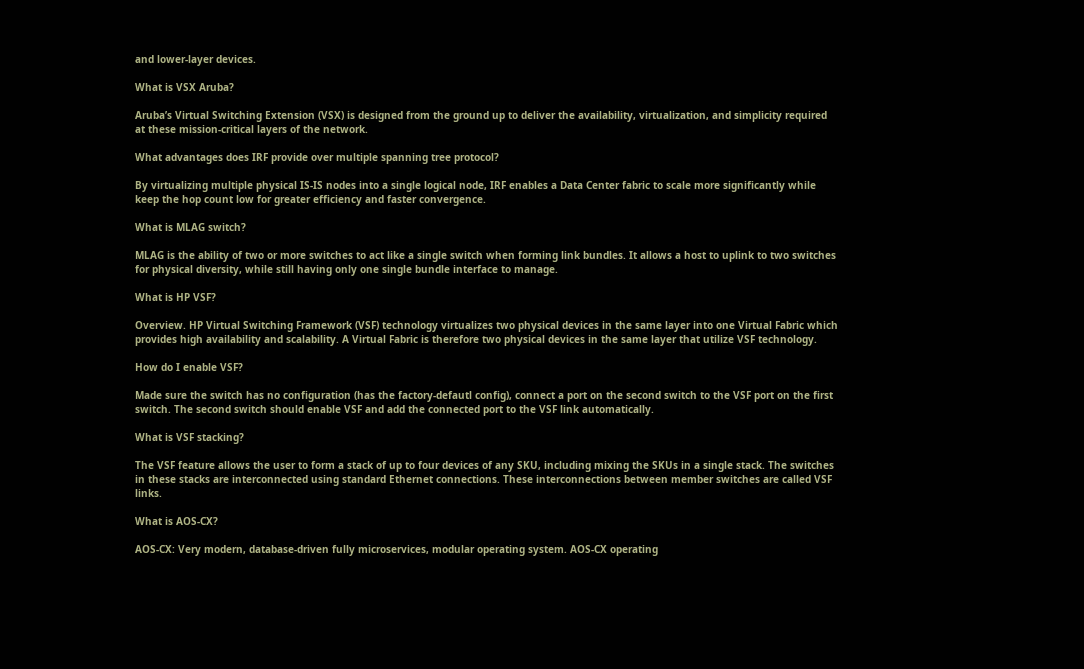and lower-layer devices.

What is VSX Aruba?

Aruba’s Virtual Switching Extension (VSX) is designed from the ground up to deliver the availability, virtualization, and simplicity required at these mission-critical layers of the network.

What advantages does IRF provide over multiple spanning tree protocol?

By virtualizing multiple physical IS-IS nodes into a single logical node, IRF enables a Data Center fabric to scale more significantly while keep the hop count low for greater efficiency and faster convergence.

What is MLAG switch?

MLAG is the ability of two or more switches to act like a single switch when forming link bundles. It allows a host to uplink to two switches for physical diversity, while still having only one single bundle interface to manage.

What is HP VSF?

Overview. HP Virtual Switching Framework (VSF) technology virtualizes two physical devices in the same layer into one Virtual Fabric which provides high availability and scalability. A Virtual Fabric is therefore two physical devices in the same layer that utilize VSF technology.

How do I enable VSF?

Made sure the switch has no configuration (has the factory-defautl config), connect a port on the second switch to the VSF port on the first switch. The second switch should enable VSF and add the connected port to the VSF link automatically.

What is VSF stacking?

The VSF feature allows the user to form a stack of up to four devices of any SKU, including mixing the SKUs in a single stack. The switches in these stacks are interconnected using standard Ethernet connections. These interconnections between member switches are called VSF links.

What is AOS-CX?

AOS-CX: Very modern, database-driven fully microservices, modular operating system. AOS-CX operating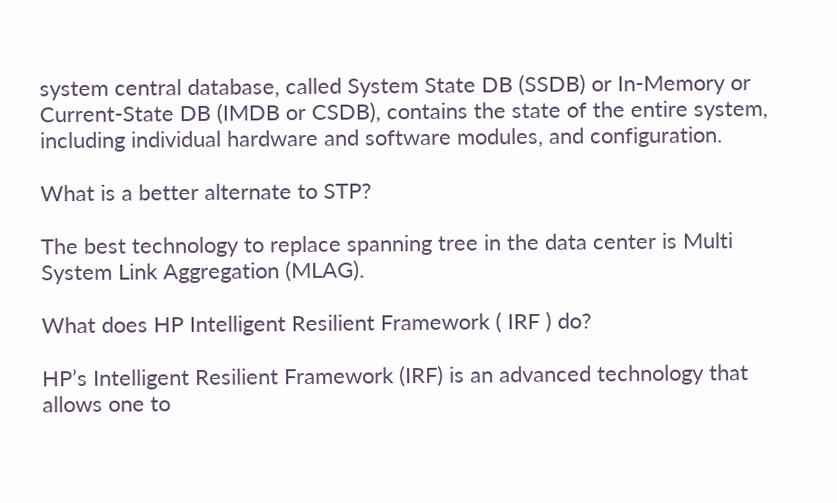system central database, called System State DB (SSDB) or In-Memory or Current-State DB (IMDB or CSDB), contains the state of the entire system, including individual hardware and software modules, and configuration.

What is a better alternate to STP?

The best technology to replace spanning tree in the data center is Multi System Link Aggregation (MLAG).

What does HP Intelligent Resilient Framework ( IRF ) do?

HP’s Intelligent Resilient Framework (IRF) is an advanced technology that allows one to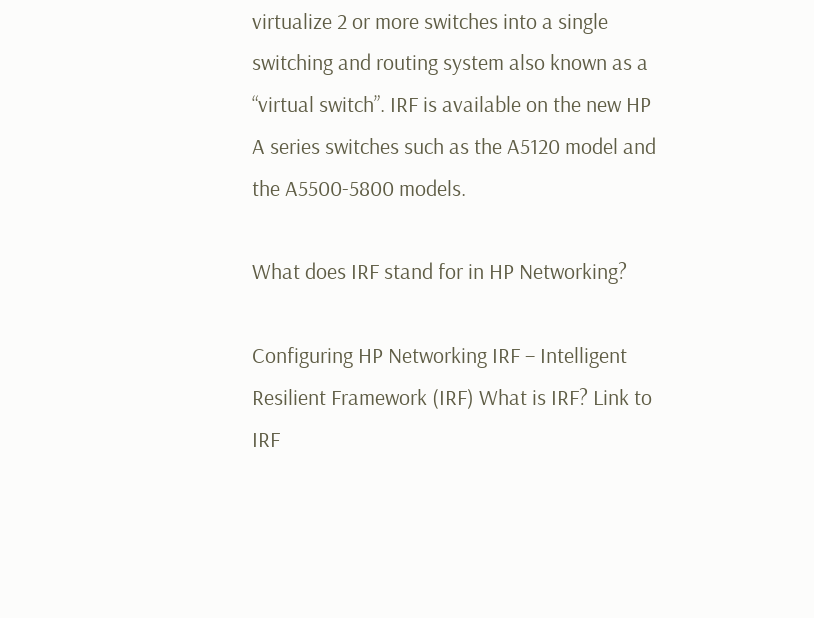virtualize 2 or more switches into a single switching and routing system also known as a “virtual switch”. IRF is available on the new HP A series switches such as the A5120 model and the A5500-5800 models.

What does IRF stand for in HP Networking?

Configuring HP Networking IRF – Intelligent Resilient Framework (IRF) What is IRF? Link to IRF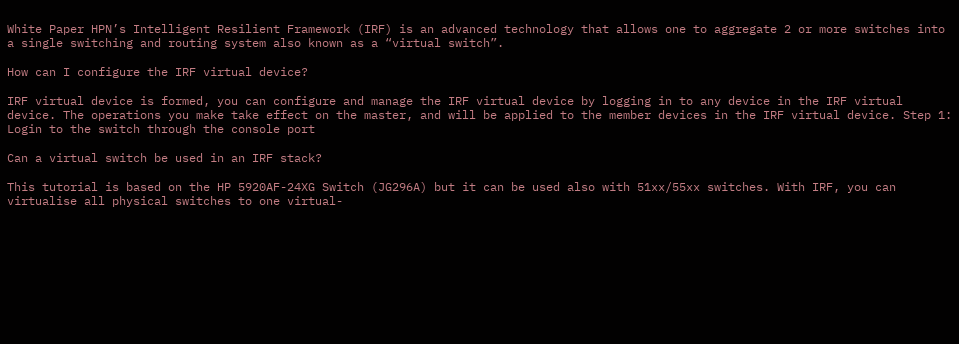White Paper HPN’s Intelligent Resilient Framework (IRF) is an advanced technology that allows one to aggregate 2 or more switches into a single switching and routing system also known as a “virtual switch”.

How can I configure the IRF virtual device?

IRF virtual device is formed, you can configure and manage the IRF virtual device by logging in to any device in the IRF virtual device. The operations you make take effect on the master, and will be applied to the member devices in the IRF virtual device. Step 1: Login to the switch through the console port

Can a virtual switch be used in an IRF stack?

This tutorial is based on the HP 5920AF-24XG Switch (JG296A) but it can be used also with 51xx/55xx switches. With IRF, you can virtualise all physical switches to one virtual-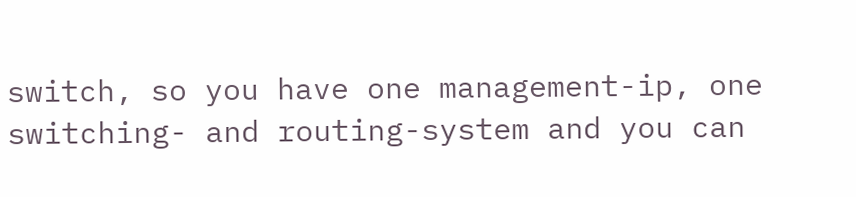switch, so you have one management-ip, one switching- and routing-system and you can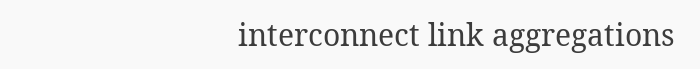interconnect link aggregations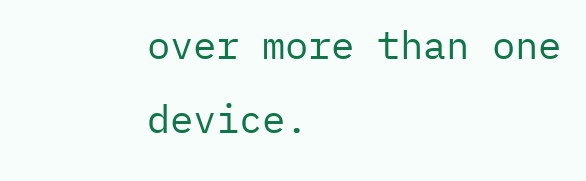over more than one device.